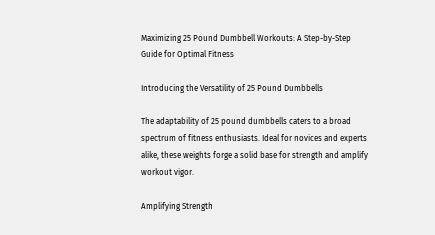Maximizing 25 Pound Dumbbell Workouts: A Step-by-Step Guide for Optimal Fitness

Introducing the Versatility of 25 Pound Dumbbells

The adaptability of 25 pound dumbbells caters to a broad spectrum of fitness enthusiasts. Ideal for novices and experts alike, these weights forge a solid base for strength and amplify workout vigor.

Amplifying Strength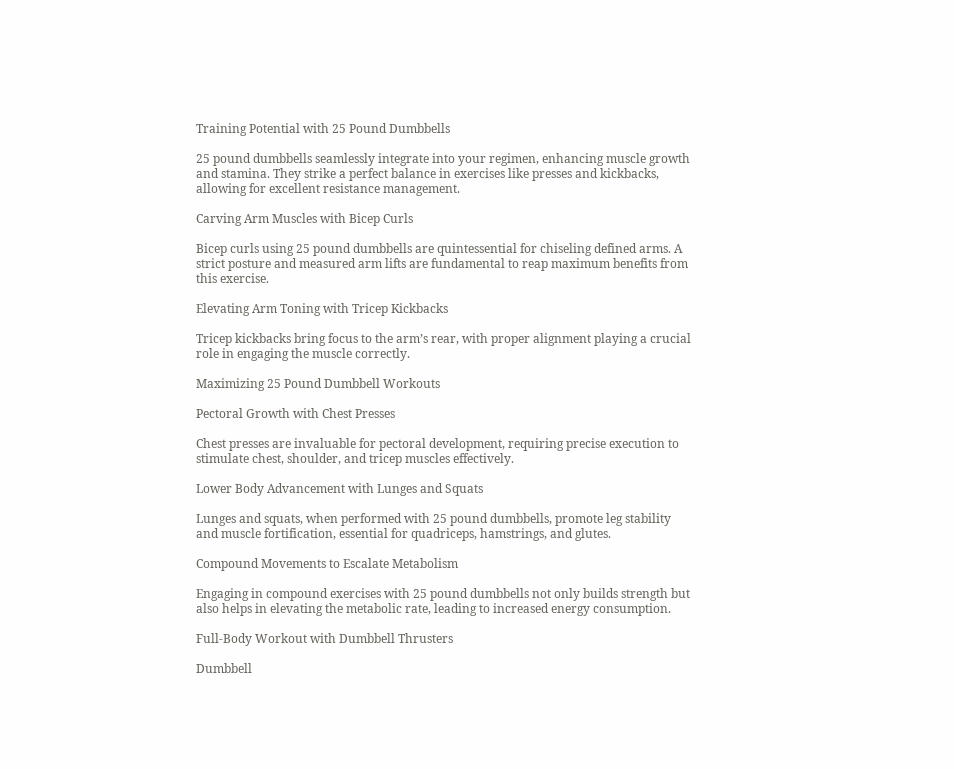Training Potential with 25 Pound Dumbbells

25 pound dumbbells seamlessly integrate into your regimen, enhancing muscle growth and stamina. They strike a perfect balance in exercises like presses and kickbacks, allowing for excellent resistance management.

Carving Arm Muscles with Bicep Curls

Bicep curls using 25 pound dumbbells are quintessential for chiseling defined arms. A strict posture and measured arm lifts are fundamental to reap maximum benefits from this exercise.

Elevating Arm Toning with Tricep Kickbacks

Tricep kickbacks bring focus to the arm’s rear, with proper alignment playing a crucial role in engaging the muscle correctly.

Maximizing 25 Pound Dumbbell Workouts

Pectoral Growth with Chest Presses

Chest presses are invaluable for pectoral development, requiring precise execution to stimulate chest, shoulder, and tricep muscles effectively.

Lower Body Advancement with Lunges and Squats

Lunges and squats, when performed with 25 pound dumbbells, promote leg stability and muscle fortification, essential for quadriceps, hamstrings, and glutes.

Compound Movements to Escalate Metabolism

Engaging in compound exercises with 25 pound dumbbells not only builds strength but also helps in elevating the metabolic rate, leading to increased energy consumption.

Full-Body Workout with Dumbbell Thrusters

Dumbbell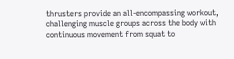thrusters provide an all-encompassing workout, challenging muscle groups across the body with continuous movement from squat to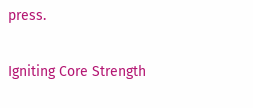press.

Igniting Core Strength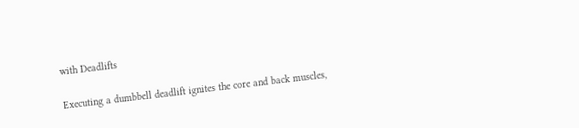with Deadlifts

Executing a dumbbell deadlift ignites the core and back muscles,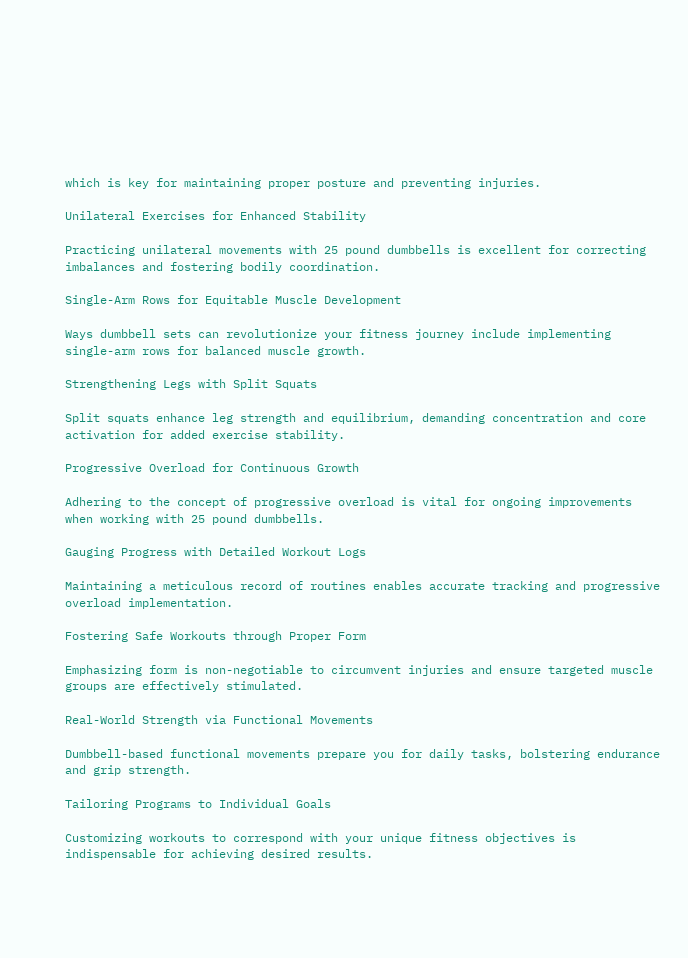which is key for maintaining proper posture and preventing injuries.

Unilateral Exercises for Enhanced Stability

Practicing unilateral movements with 25 pound dumbbells is excellent for correcting imbalances and fostering bodily coordination.

Single-Arm Rows for Equitable Muscle Development

Ways dumbbell sets can revolutionize your fitness journey include implementing single-arm rows for balanced muscle growth.

Strengthening Legs with Split Squats

Split squats enhance leg strength and equilibrium, demanding concentration and core activation for added exercise stability.

Progressive Overload for Continuous Growth

Adhering to the concept of progressive overload is vital for ongoing improvements when working with 25 pound dumbbells.

Gauging Progress with Detailed Workout Logs

Maintaining a meticulous record of routines enables accurate tracking and progressive overload implementation.

Fostering Safe Workouts through Proper Form

Emphasizing form is non-negotiable to circumvent injuries and ensure targeted muscle groups are effectively stimulated.

Real-World Strength via Functional Movements

Dumbbell-based functional movements prepare you for daily tasks, bolstering endurance and grip strength.

Tailoring Programs to Individual Goals

Customizing workouts to correspond with your unique fitness objectives is indispensable for achieving desired results.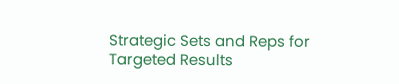Strategic Sets and Reps for Targeted Results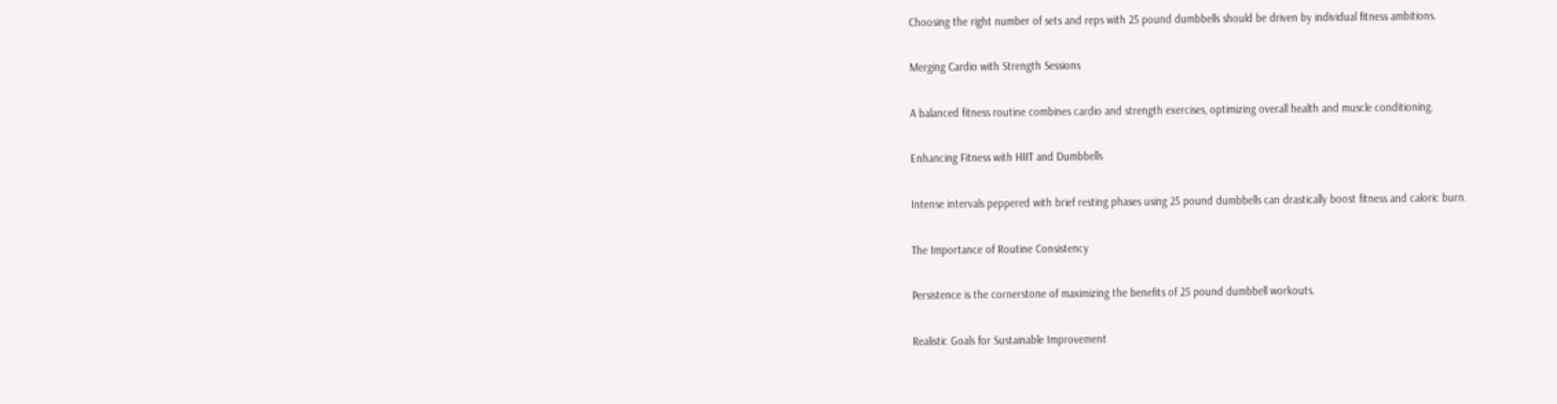Choosing the right number of sets and reps with 25 pound dumbbells should be driven by individual fitness ambitions.

Merging Cardio with Strength Sessions

A balanced fitness routine combines cardio and strength exercises, optimizing overall health and muscle conditioning.

Enhancing Fitness with HIIT and Dumbbells

Intense intervals peppered with brief resting phases using 25 pound dumbbells can drastically boost fitness and caloric burn.

The Importance of Routine Consistency

Persistence is the cornerstone of maximizing the benefits of 25 pound dumbbell workouts.

Realistic Goals for Sustainable Improvement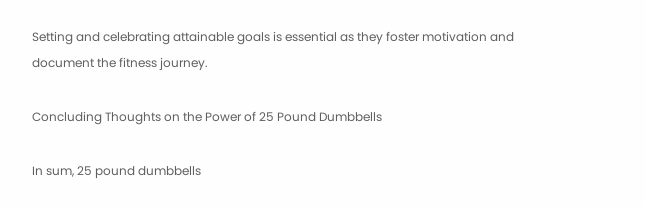Setting and celebrating attainable goals is essential as they foster motivation and document the fitness journey.

Concluding Thoughts on the Power of 25 Pound Dumbbells

In sum, 25 pound dumbbells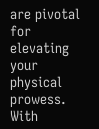are pivotal for elevating your physical prowess. With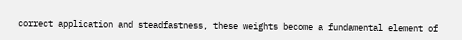correct application and steadfastness, these weights become a fundamental element of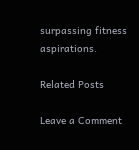surpassing fitness aspirations.

Related Posts

Leave a Comment